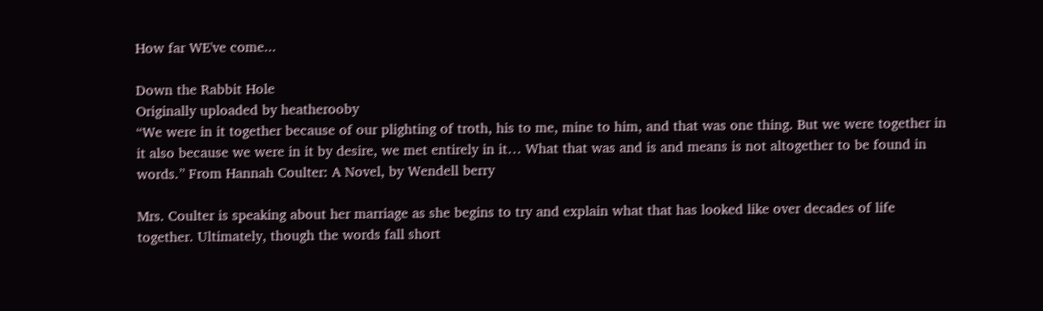How far WE've come...

Down the Rabbit Hole
Originally uploaded by heatherooby
“We were in it together because of our plighting of troth, his to me, mine to him, and that was one thing. But we were together in it also because we were in it by desire, we met entirely in it… What that was and is and means is not altogether to be found in words.” From Hannah Coulter: A Novel, by Wendell berry

Mrs. Coulter is speaking about her marriage as she begins to try and explain what that has looked like over decades of life together. Ultimately, though the words fall short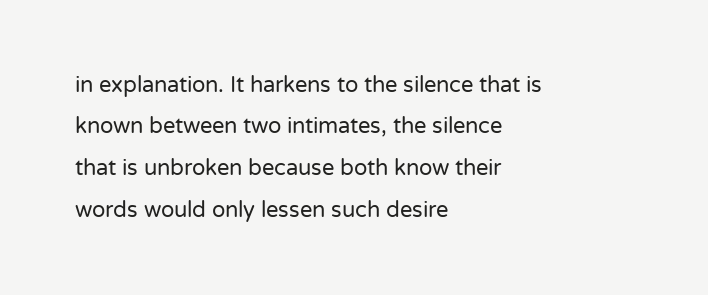in explanation. It harkens to the silence that is known between two intimates, the silence that is unbroken because both know their words would only lessen such desire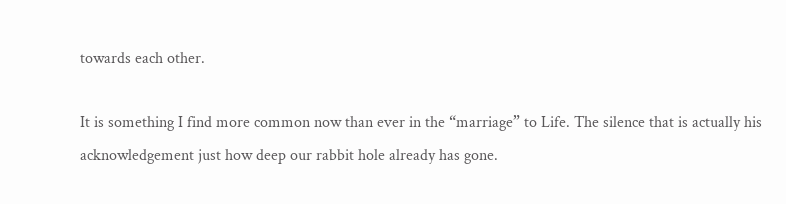towards each other.

It is something I find more common now than ever in the “marriage” to Life. The silence that is actually his acknowledgement just how deep our rabbit hole already has gone.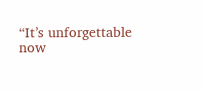“It’s unforgettable now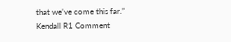that we’ve come this far.”
Kendall R1 Comment